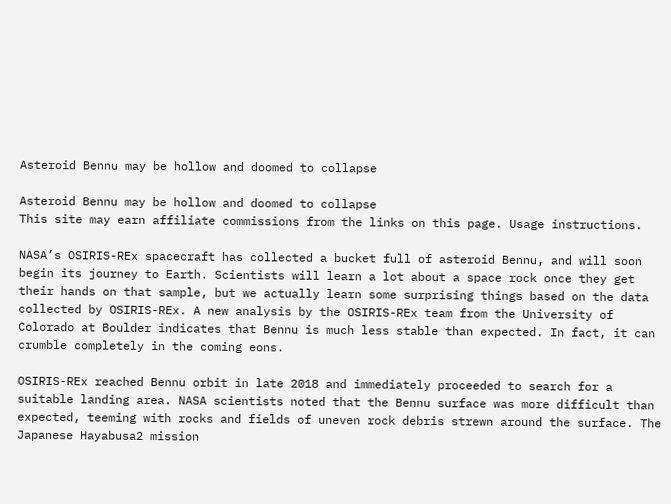Asteroid Bennu may be hollow and doomed to collapse

Asteroid Bennu may be hollow and doomed to collapse
This site may earn affiliate commissions from the links on this page. Usage instructions.

NASA’s OSIRIS-REx spacecraft has collected a bucket full of asteroid Bennu, and will soon begin its journey to Earth. Scientists will learn a lot about a space rock once they get their hands on that sample, but we actually learn some surprising things based on the data collected by OSIRIS-REx. A new analysis by the OSIRIS-REx team from the University of Colorado at Boulder indicates that Bennu is much less stable than expected. In fact, it can crumble completely in the coming eons.

OSIRIS-REx reached Bennu orbit in late 2018 and immediately proceeded to search for a suitable landing area. NASA scientists noted that the Bennu surface was more difficult than expected, teeming with rocks and fields of uneven rock debris strewn around the surface. The Japanese Hayabusa2 mission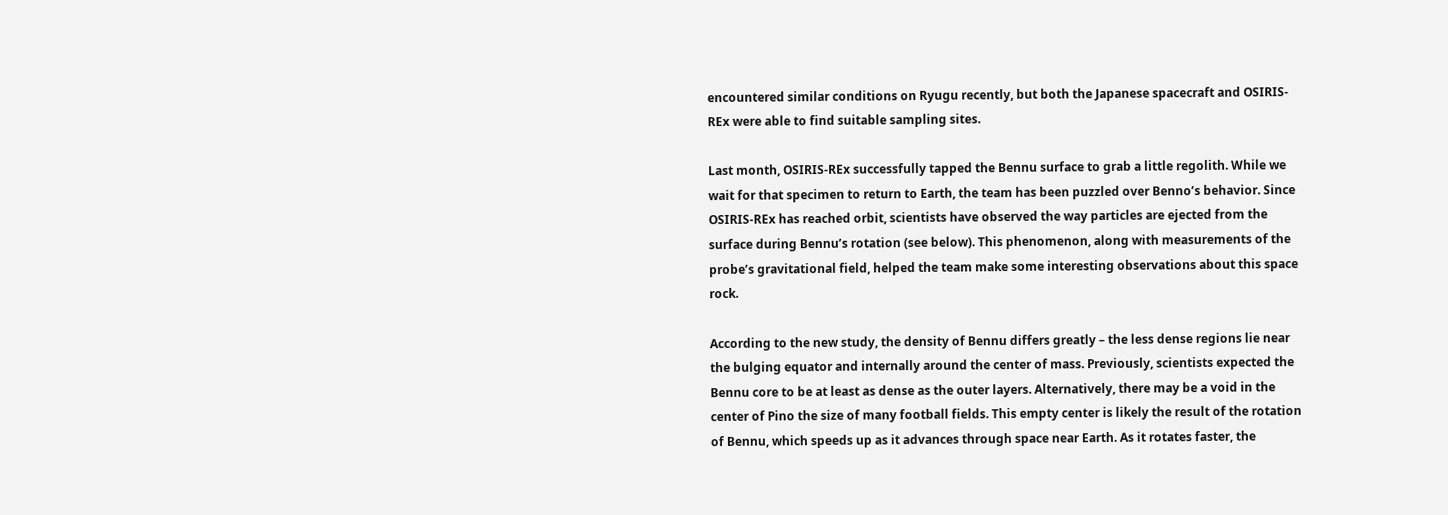encountered similar conditions on Ryugu recently, but both the Japanese spacecraft and OSIRIS-REx were able to find suitable sampling sites.

Last month, OSIRIS-REx successfully tapped the Bennu surface to grab a little regolith. While we wait for that specimen to return to Earth, the team has been puzzled over Benno’s behavior. Since OSIRIS-REx has reached orbit, scientists have observed the way particles are ejected from the surface during Bennu’s rotation (see below). This phenomenon, along with measurements of the probe’s gravitational field, helped the team make some interesting observations about this space rock.

According to the new study, the density of Bennu differs greatly – the less dense regions lie near the bulging equator and internally around the center of mass. Previously, scientists expected the Bennu core to be at least as dense as the outer layers. Alternatively, there may be a void in the center of Pino the size of many football fields. This empty center is likely the result of the rotation of Bennu, which speeds up as it advances through space near Earth. As it rotates faster, the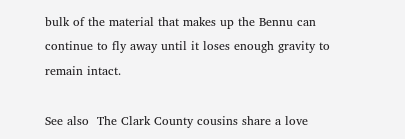bulk of the material that makes up the Bennu can continue to fly away until it loses enough gravity to remain intact.

See also  The Clark County cousins share a love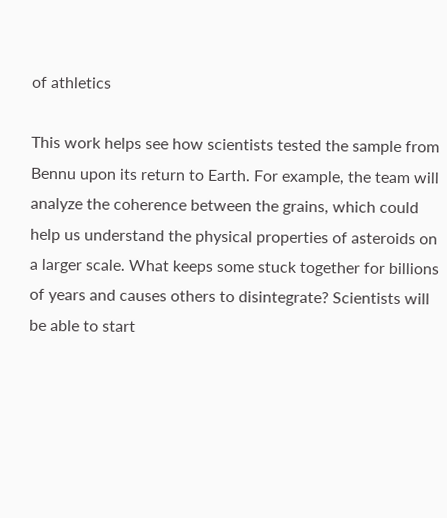of athletics

This work helps see how scientists tested the sample from Bennu upon its return to Earth. For example, the team will analyze the coherence between the grains, which could help us understand the physical properties of asteroids on a larger scale. What keeps some stuck together for billions of years and causes others to disintegrate? Scientists will be able to start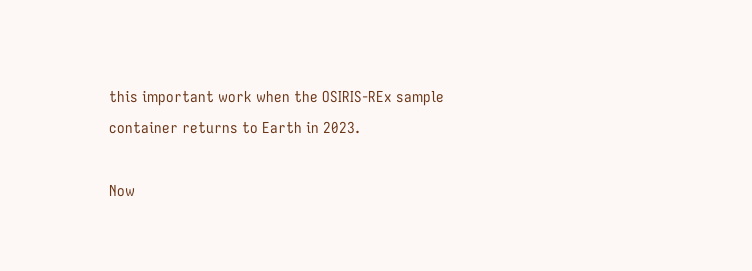this important work when the OSIRIS-REx sample container returns to Earth in 2023.

Now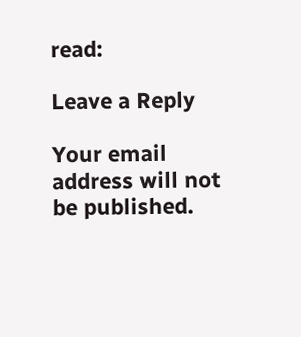read:

Leave a Reply

Your email address will not be published.